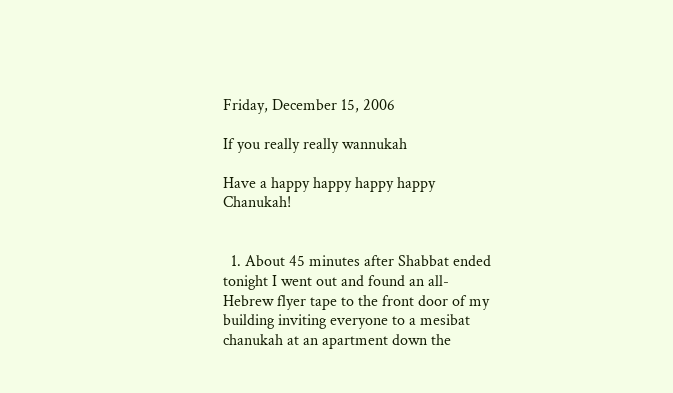Friday, December 15, 2006

If you really really wannukah

Have a happy happy happy happy Chanukah!


  1. About 45 minutes after Shabbat ended tonight I went out and found an all-Hebrew flyer tape to the front door of my building inviting everyone to a mesibat chanukah at an apartment down the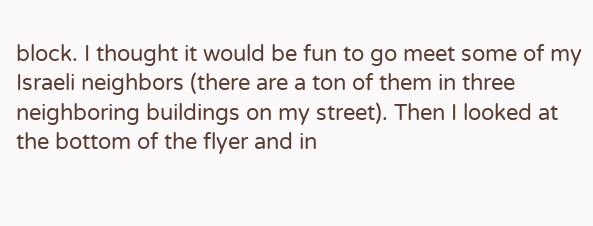block. I thought it would be fun to go meet some of my Israeli neighbors (there are a ton of them in three neighboring buildings on my street). Then I looked at the bottom of the flyer and in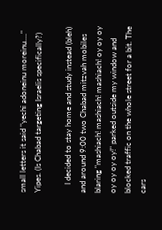small letters it said "yechi adoneinu moreinu...." Yipes. (Is Chabad targeting Israelis specifically?)

    I decided to stay home and study instead (bleh) and around 9:00 two Chabad mitzvah mobiles blaring "mashiach! mashiach! mashiach! oy oy oy oy oy oy oy!" parked outside my window and blocked traffic on the whole street for a bit. The cars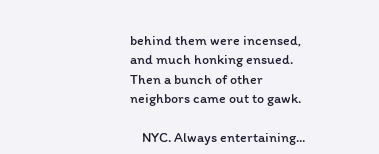behind them were incensed, and much honking ensued. Then a bunch of other neighbors came out to gawk.

    NYC. Always entertaining...